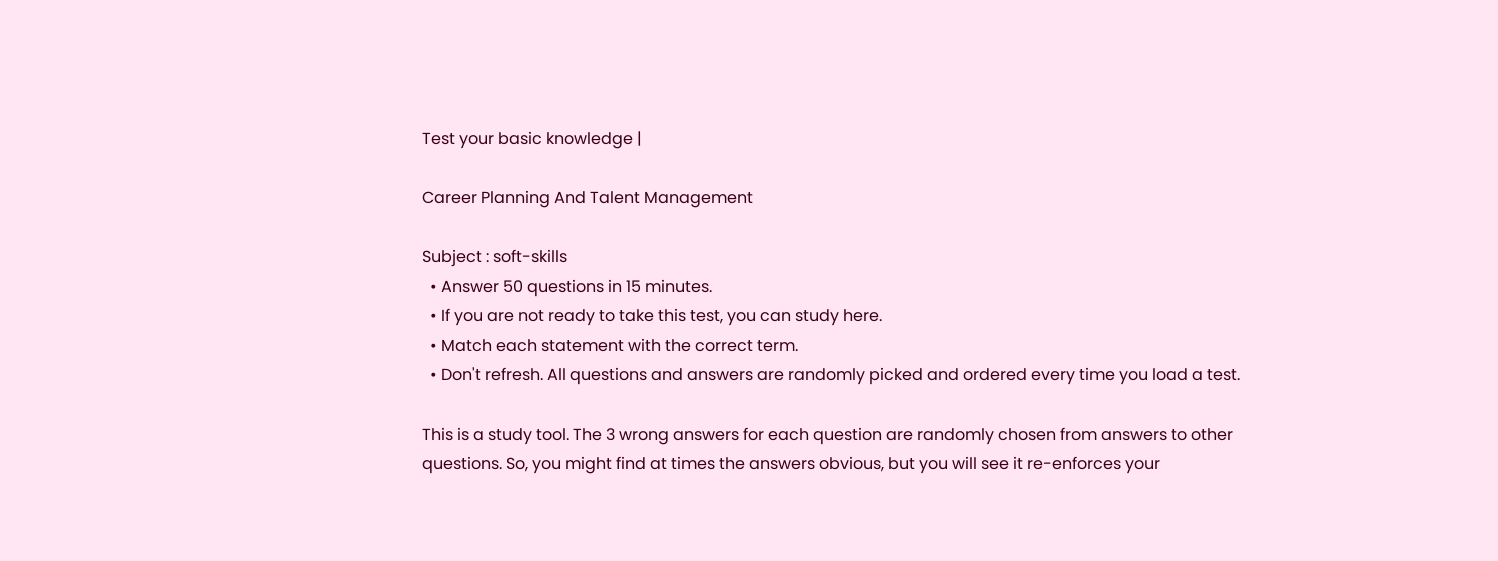Test your basic knowledge |

Career Planning And Talent Management

Subject : soft-skills
  • Answer 50 questions in 15 minutes.
  • If you are not ready to take this test, you can study here.
  • Match each statement with the correct term.
  • Don't refresh. All questions and answers are randomly picked and ordered every time you load a test.

This is a study tool. The 3 wrong answers for each question are randomly chosen from answers to other questions. So, you might find at times the answers obvious, but you will see it re-enforces your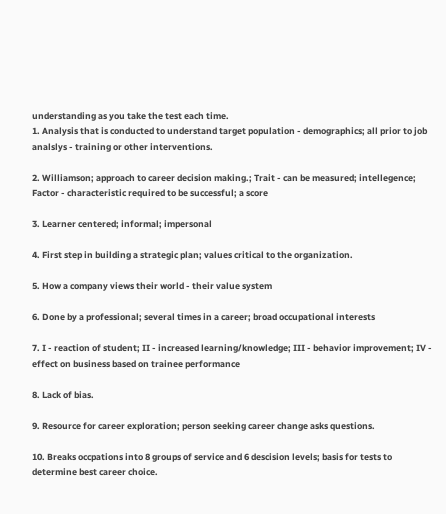understanding as you take the test each time.
1. Analysis that is conducted to understand target population - demographics; all prior to job analslys - training or other interventions.

2. Williamson; approach to career decision making.; Trait - can be measured; intellegence; Factor - characteristic required to be successful; a score

3. Learner centered; informal; impersonal

4. First step in building a strategic plan; values critical to the organization.

5. How a company views their world - their value system

6. Done by a professional; several times in a career; broad occupational interests

7. I - reaction of student; II - increased learning/knowledge; III - behavior improvement; IV - effect on business based on trainee performance

8. Lack of bias.

9. Resource for career exploration; person seeking career change asks questions.

10. Breaks occpations into 8 groups of service and 6 descision levels; basis for tests to determine best career choice.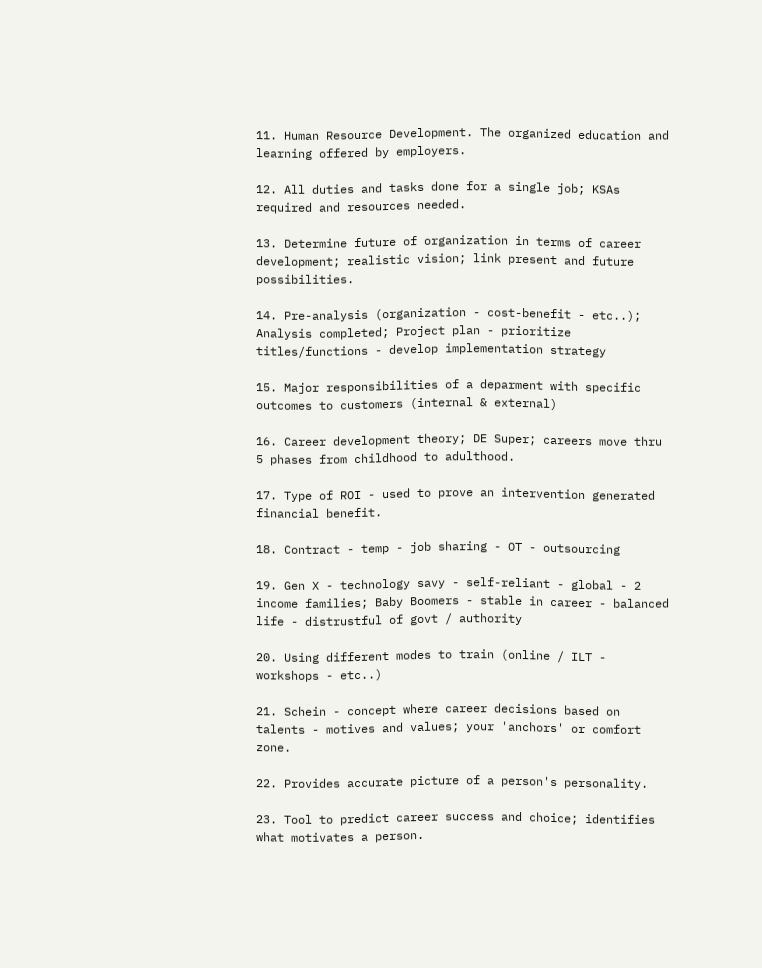11. Human Resource Development. The organized education and learning offered by employers.

12. All duties and tasks done for a single job; KSAs required and resources needed.

13. Determine future of organization in terms of career development; realistic vision; link present and future possibilities.

14. Pre-analysis (organization - cost-benefit - etc..); Analysis completed; Project plan - prioritize titles/functions - develop implementation strategy

15. Major responsibilities of a deparment with specific outcomes to customers (internal & external)

16. Career development theory; DE Super; careers move thru 5 phases from childhood to adulthood.

17. Type of ROI - used to prove an intervention generated financial benefit.

18. Contract - temp - job sharing - OT - outsourcing

19. Gen X - technology savy - self-reliant - global - 2 income families; Baby Boomers - stable in career - balanced life - distrustful of govt / authority

20. Using different modes to train (online / ILT - workshops - etc..)

21. Schein - concept where career decisions based on talents - motives and values; your 'anchors' or comfort zone.

22. Provides accurate picture of a person's personality.

23. Tool to predict career success and choice; identifies what motivates a person.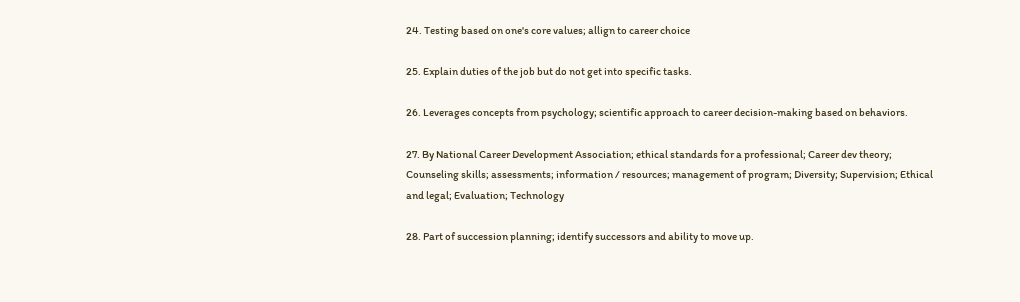24. Testing based on one's core values; allign to career choice

25. Explain duties of the job but do not get into specific tasks.

26. Leverages concepts from psychology; scientific approach to career decision-making based on behaviors.

27. By National Career Development Association; ethical standards for a professional; Career dev theory; Counseling skills; assessments; information / resources; management of program; Diversity; Supervision; Ethical and legal; Evaluation; Technology

28. Part of succession planning; identify successors and ability to move up.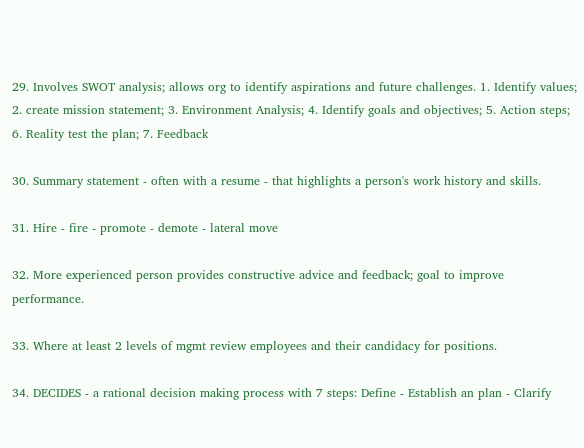29. Involves SWOT analysis; allows org to identify aspirations and future challenges. 1. Identify values; 2. create mission statement; 3. Environment Analysis; 4. Identify goals and objectives; 5. Action steps; 6. Reality test the plan; 7. Feedback

30. Summary statement - often with a resume - that highlights a person's work history and skills.

31. Hire - fire - promote - demote - lateral move

32. More experienced person provides constructive advice and feedback; goal to improve performance.

33. Where at least 2 levels of mgmt review employees and their candidacy for positions.

34. DECIDES - a rational decision making process with 7 steps: Define - Establish an plan - Clarify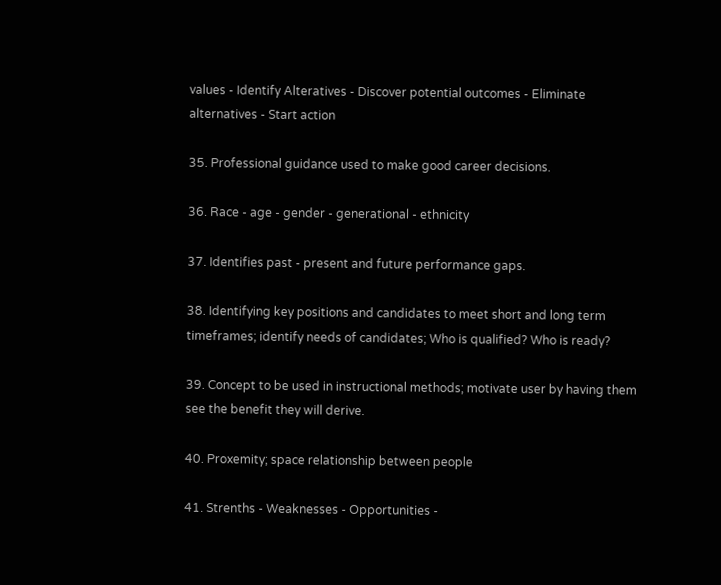values - Identify Alteratives - Discover potential outcomes - Eliminate alternatives - Start action

35. Professional guidance used to make good career decisions.

36. Race - age - gender - generational - ethnicity

37. Identifies past - present and future performance gaps.

38. Identifying key positions and candidates to meet short and long term timeframes; identify needs of candidates; Who is qualified? Who is ready?

39. Concept to be used in instructional methods; motivate user by having them see the benefit they will derive.

40. Proxemity; space relationship between people

41. Strenths - Weaknesses - Opportunities -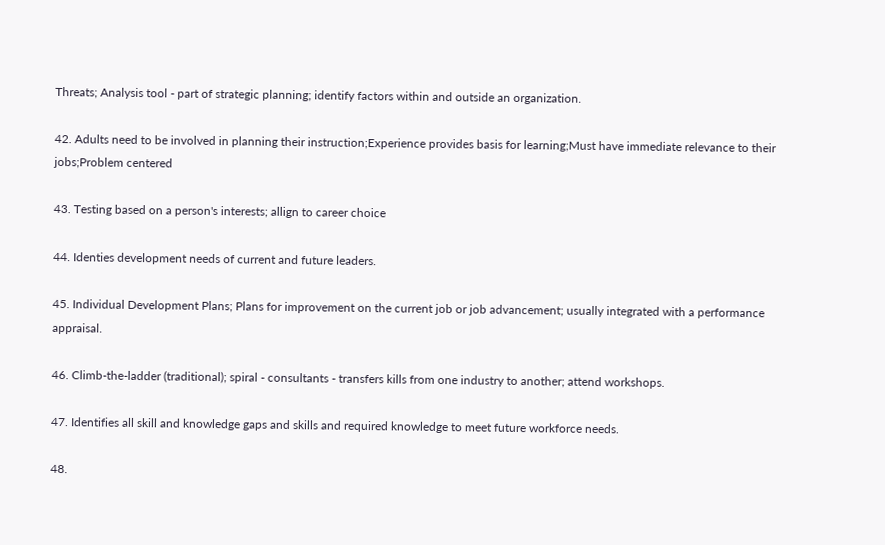Threats; Analysis tool - part of strategic planning; identify factors within and outside an organization.

42. Adults need to be involved in planning their instruction;Experience provides basis for learning;Must have immediate relevance to their jobs;Problem centered

43. Testing based on a person's interests; allign to career choice

44. Identies development needs of current and future leaders.

45. Individual Development Plans; Plans for improvement on the current job or job advancement; usually integrated with a performance appraisal.

46. Climb-the-ladder (traditional); spiral - consultants - transfers kills from one industry to another; attend workshops.

47. Identifies all skill and knowledge gaps and skills and required knowledge to meet future workforce needs.

48.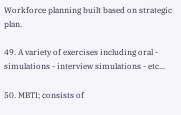Workforce planning built based on strategic plan.

49. A variety of exercises including oral - simulations - interview simulations - etc...

50. MBTI; consists of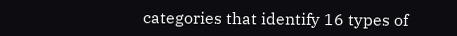categories that identify 16 types of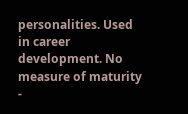personalities. Used in career development. No measure of maturity -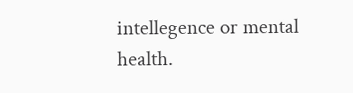intellegence or mental health.